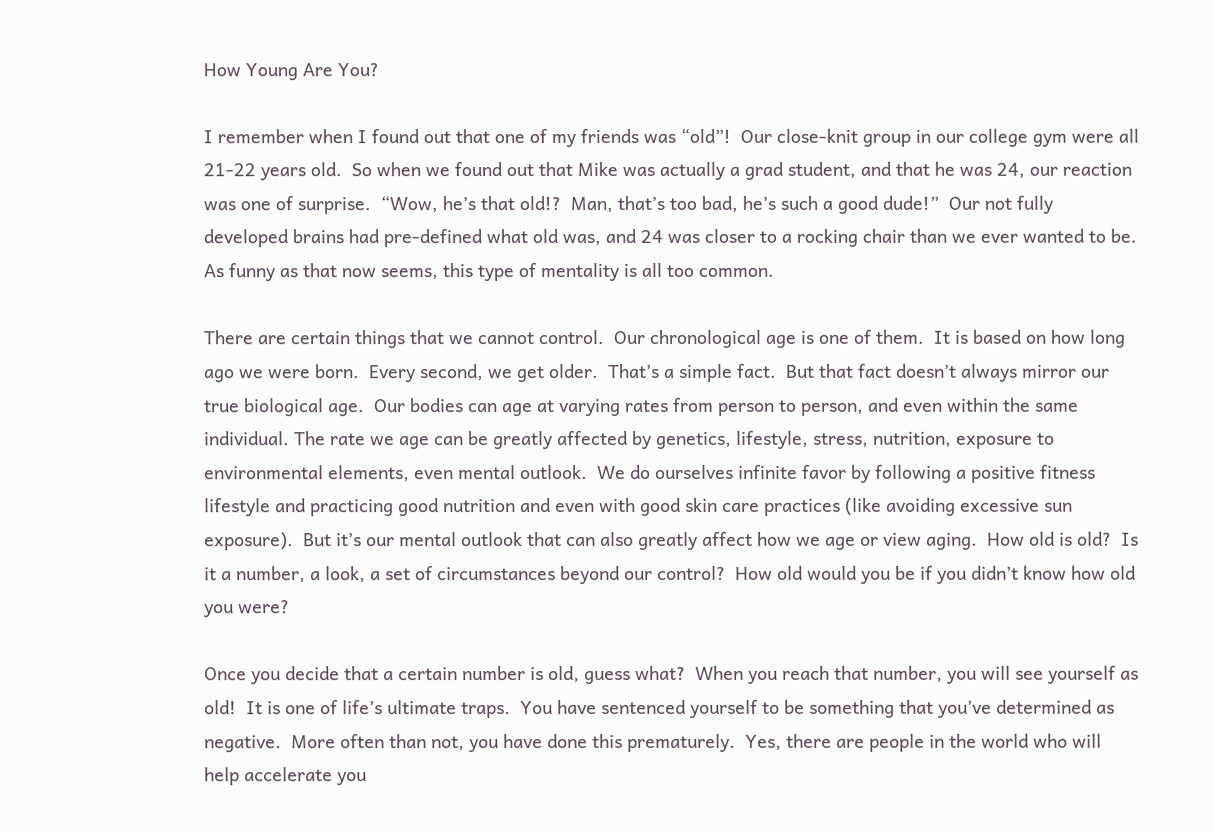How Young Are You?

I remember when I found out that one of my friends was “old”!  Our close-knit group in our college gym were all 21-22 years old.  So when we found out that Mike was actually a grad student, and that he was 24, our reaction was one of surprise.  “Wow, he’s that old!?  Man, that’s too bad, he’s such a good dude!”  Our not fully developed brains had pre-defined what old was, and 24 was closer to a rocking chair than we ever wanted to be.  As funny as that now seems, this type of mentality is all too common.

There are certain things that we cannot control.  Our chronological age is one of them.  It is based on how long ago we were born.  Every second, we get older.  That’s a simple fact.  But that fact doesn’t always mirror our true biological age.  Our bodies can age at varying rates from person to person, and even within the same individual. The rate we age can be greatly affected by genetics, lifestyle, stress, nutrition, exposure to environmental elements, even mental outlook.  We do ourselves infinite favor by following a positive fitness lifestyle and practicing good nutrition and even with good skin care practices (like avoiding excessive sun exposure).  But it’s our mental outlook that can also greatly affect how we age or view aging.  How old is old?  Is it a number, a look, a set of circumstances beyond our control?  How old would you be if you didn’t know how old you were?

Once you decide that a certain number is old, guess what?  When you reach that number, you will see yourself as old!  It is one of life’s ultimate traps.  You have sentenced yourself to be something that you’ve determined as negative.  More often than not, you have done this prematurely.  Yes, there are people in the world who will help accelerate you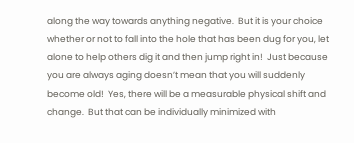along the way towards anything negative.  But it is your choice whether or not to fall into the hole that has been dug for you, let alone to help others dig it and then jump right in!  Just because you are always aging doesn’t mean that you will suddenly become old!  Yes, there will be a measurable physical shift and change.  But that can be individually minimized with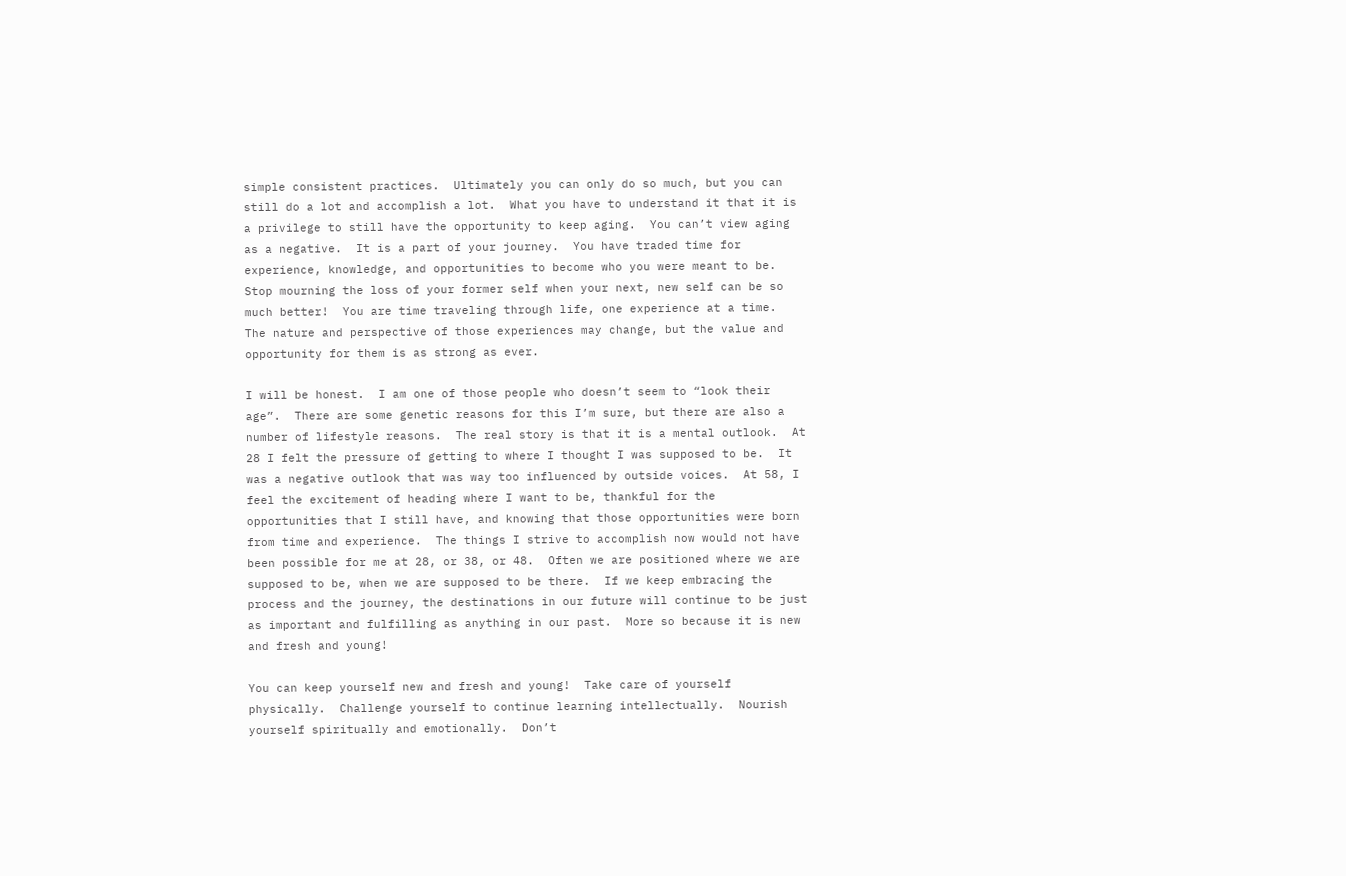simple consistent practices.  Ultimately you can only do so much, but you can still do a lot and accomplish a lot.  What you have to understand it that it is a privilege to still have the opportunity to keep aging.  You can’t view aging as a negative.  It is a part of your journey.  You have traded time for experience, knowledge, and opportunities to become who you were meant to be.  Stop mourning the loss of your former self when your next, new self can be so much better!  You are time traveling through life, one experience at a time.  The nature and perspective of those experiences may change, but the value and opportunity for them is as strong as ever.

I will be honest.  I am one of those people who doesn’t seem to “look their age”.  There are some genetic reasons for this I’m sure, but there are also a number of lifestyle reasons.  The real story is that it is a mental outlook.  At 28 I felt the pressure of getting to where I thought I was supposed to be.  It was a negative outlook that was way too influenced by outside voices.  At 58, I feel the excitement of heading where I want to be, thankful for the opportunities that I still have, and knowing that those opportunities were born from time and experience.  The things I strive to accomplish now would not have been possible for me at 28, or 38, or 48.  Often we are positioned where we are supposed to be, when we are supposed to be there.  If we keep embracing the process and the journey, the destinations in our future will continue to be just as important and fulfilling as anything in our past.  More so because it is new and fresh and young!

You can keep yourself new and fresh and young!  Take care of yourself physically.  Challenge yourself to continue learning intellectually.  Nourish yourself spiritually and emotionally.  Don’t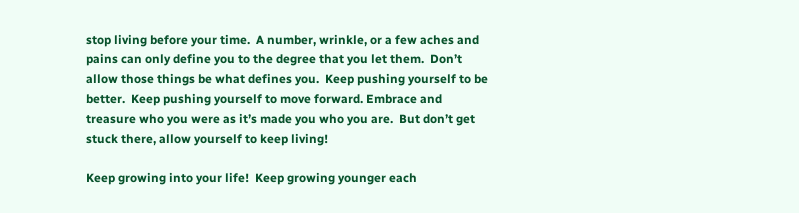stop living before your time.  A number, wrinkle, or a few aches and pains can only define you to the degree that you let them.  Don’t allow those things be what defines you.  Keep pushing yourself to be better.  Keep pushing yourself to move forward. Embrace and treasure who you were as it’s made you who you are.  But don’t get stuck there, allow yourself to keep living!

Keep growing into your life!  Keep growing younger each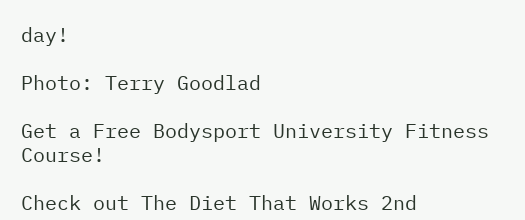day!

Photo: Terry Goodlad

Get a Free Bodysport University Fitness Course!

Check out The Diet That Works 2nd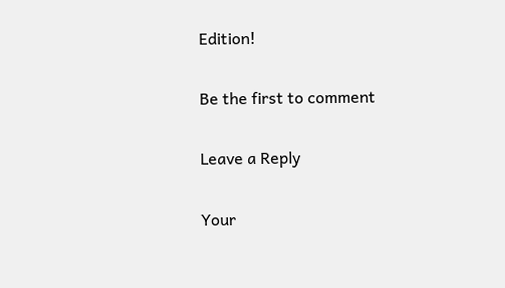Edition!

Be the first to comment

Leave a Reply

Your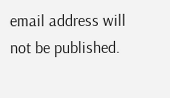email address will not be published.